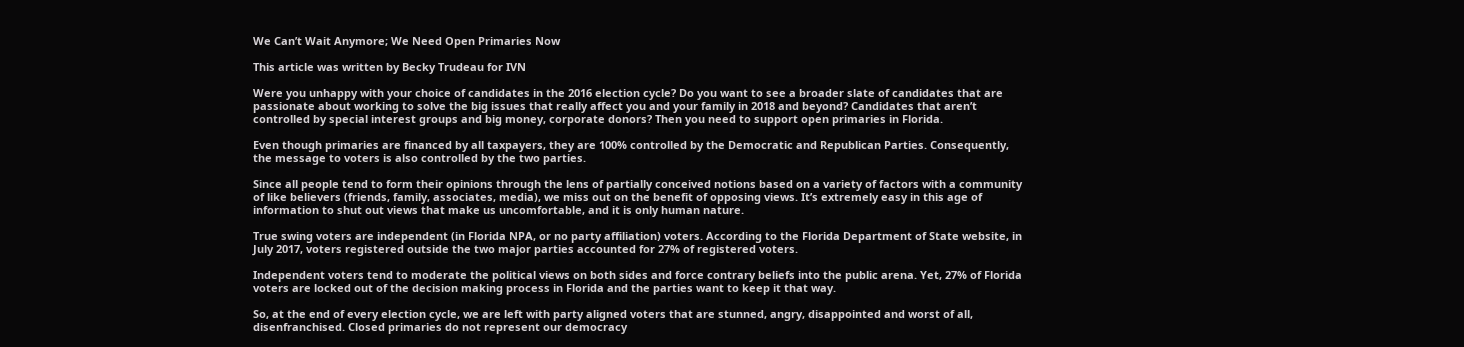We Can’t Wait Anymore; We Need Open Primaries Now

This article was written by Becky Trudeau for IVN

Were you unhappy with your choice of candidates in the 2016 election cycle? Do you want to see a broader slate of candidates that are passionate about working to solve the big issues that really affect you and your family in 2018 and beyond? Candidates that aren’t controlled by special interest groups and big money, corporate donors? Then you need to support open primaries in Florida.

Even though primaries are financed by all taxpayers, they are 100% controlled by the Democratic and Republican Parties. Consequently, the message to voters is also controlled by the two parties.

Since all people tend to form their opinions through the lens of partially conceived notions based on a variety of factors with a community of like believers (friends, family, associates, media), we miss out on the benefit of opposing views. It’s extremely easy in this age of information to shut out views that make us uncomfortable, and it is only human nature.

True swing voters are independent (in Florida NPA, or no party affiliation) voters. According to the Florida Department of State website, in July 2017, voters registered outside the two major parties accounted for 27% of registered voters.

Independent voters tend to moderate the political views on both sides and force contrary beliefs into the public arena. Yet, 27% of Florida voters are locked out of the decision making process in Florida and the parties want to keep it that way.

So, at the end of every election cycle, we are left with party aligned voters that are stunned, angry, disappointed and worst of all, disenfranchised. Closed primaries do not represent our democracy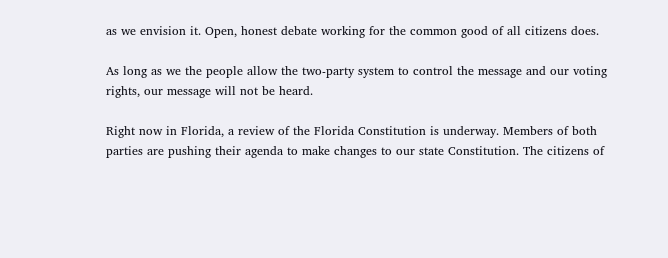as we envision it. Open, honest debate working for the common good of all citizens does.

As long as we the people allow the two-party system to control the message and our voting rights, our message will not be heard.

Right now in Florida, a review of the Florida Constitution is underway. Members of both parties are pushing their agenda to make changes to our state Constitution. The citizens of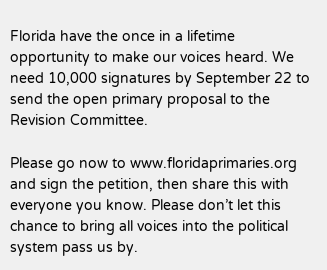Florida have the once in a lifetime opportunity to make our voices heard. We need 10,000 signatures by September 22 to send the open primary proposal to the Revision Committee.

Please go now to www.floridaprimaries.org and sign the petition, then share this with everyone you know. Please don’t let this chance to bring all voices into the political system pass us by.